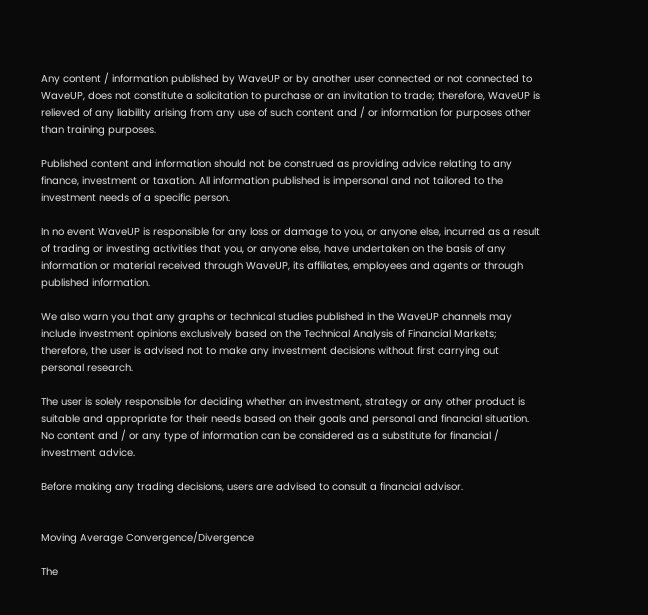Any content / information published by WaveUP or by another user connected or not connected to WaveUP, does not constitute a solicitation to purchase or an invitation to trade; therefore, WaveUP is relieved of any liability arising from any use of such content and / or information for purposes other than training purposes.

Published content and information should not be construed as providing advice relating to any finance, investment or taxation. All information published is impersonal and not tailored to the investment needs of a specific person.

In no event WaveUP is responsible for any loss or damage to you, or anyone else, incurred as a result of trading or investing activities that you, or anyone else, have undertaken on the basis of any information or material received through WaveUP, its affiliates, employees and agents or through published information.

We also warn you that any graphs or technical studies published in the WaveUP channels may include investment opinions exclusively based on the Technical Analysis of Financial Markets; therefore, the user is advised not to make any investment decisions without first carrying out personal research.

The user is solely responsible for deciding whether an investment, strategy or any other product is suitable and appropriate for their needs based on their goals and personal and financial situation. No content and / or any type of information can be considered as a substitute for financial / investment advice.

Before making any trading decisions, users are advised to consult a financial advisor.


Moving Average Convergence/Divergence

The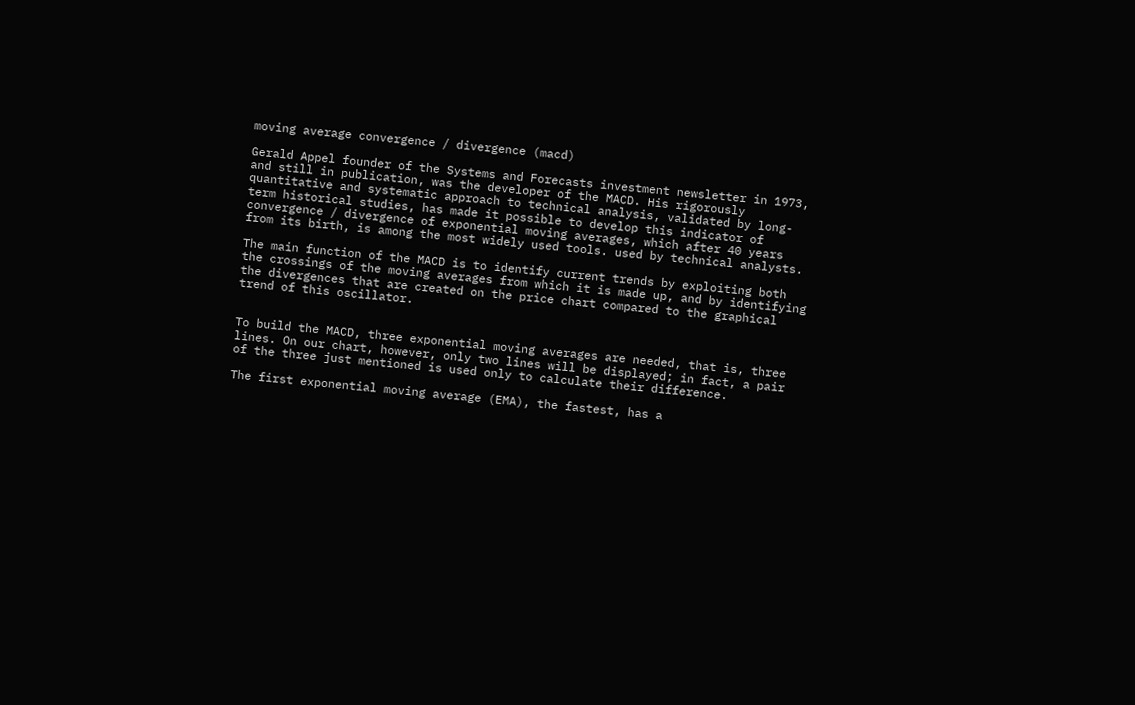moving average convergence / divergence (macd)

Gerald Appel founder of the Systems and Forecasts investment newsletter in 1973, and still in publication, was the developer of the MACD. His rigorously quantitative and systematic approach to technical analysis, validated by long-term historical studies, has made it possible to develop this indicator of convergence / divergence of exponential moving averages, which after 40 years from its birth, is among the most widely used tools. used by technical analysts.

The main function of the MACD is to identify current trends by exploiting both the crossings of the moving averages from which it is made up, and by identifying the divergences that are created on the price chart compared to the graphical trend of this oscillator.


To build the MACD, three exponential moving averages are needed, that is, three lines. On our chart, however, only two lines will be displayed; in fact, a pair of the three just mentioned is used only to calculate their difference.

The first exponential moving average (EMA), the fastest, has a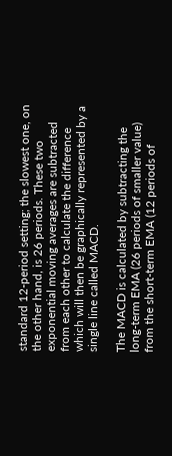standard 12-period setting; the slowest one, on the other hand, is 26 periods. These two exponential moving averages are subtracted from each other to calculate the difference which will then be graphically represented by a single line called MACD.

The MACD is calculated by subtracting the long-term EMA (26 periods of smaller value) from the short-term EMA (12 periods of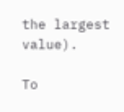the largest value).

To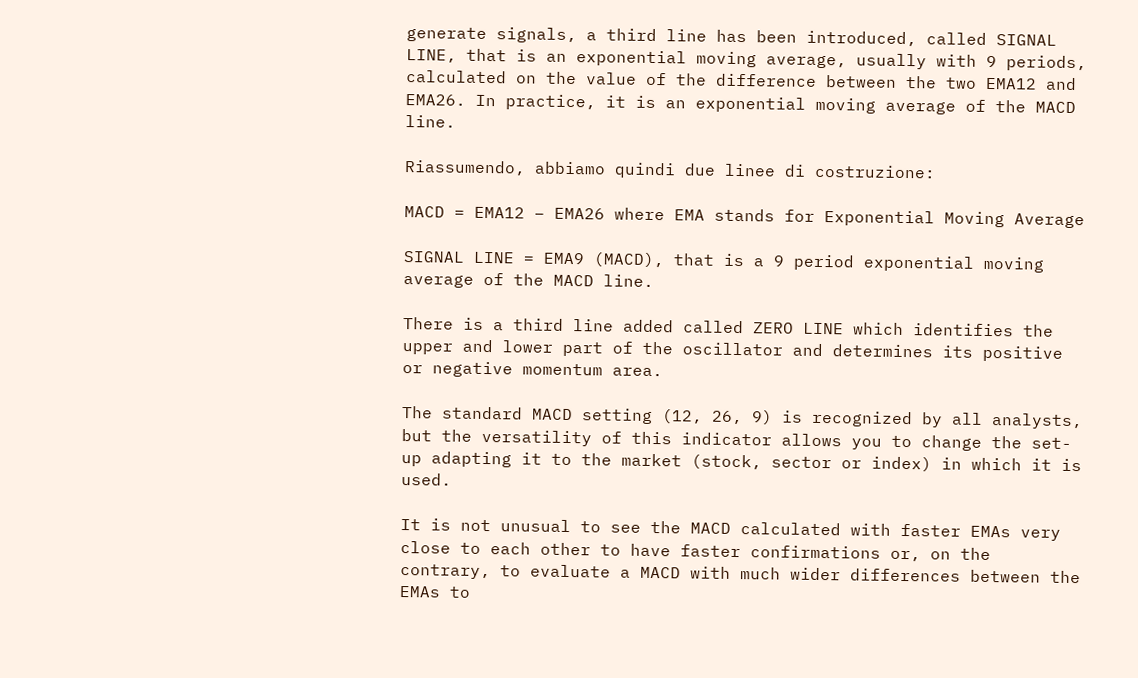generate signals, a third line has been introduced, called SIGNAL LINE, that is an exponential moving average, usually with 9 periods, calculated on the value of the difference between the two EMA12 and EMA26. In practice, it is an exponential moving average of the MACD line.

Riassumendo, abbiamo quindi due linee di costruzione:

MACD = EMA12 – EMA26 where EMA stands for Exponential Moving Average

SIGNAL LINE = EMA9 (MACD), that is a 9 period exponential moving average of the MACD line.

There is a third line added called ZERO LINE which identifies the upper and lower part of the oscillator and determines its positive or negative momentum area.

The standard MACD setting (12, 26, 9) is recognized by all analysts, but the versatility of this indicator allows you to change the set-up adapting it to the market (stock, sector or index) in which it is used.

It is not unusual to see the MACD calculated with faster EMAs very close to each other to have faster confirmations or, on the contrary, to evaluate a MACD with much wider differences between the EMAs to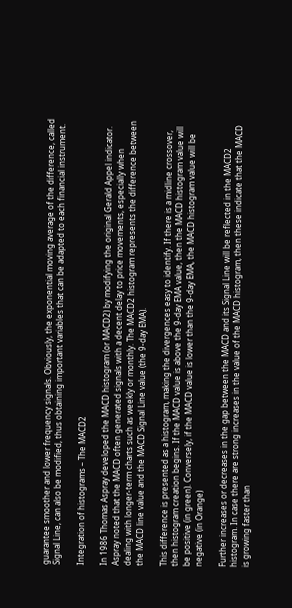guarantee smoother and lower frequency signals. Obviously, the exponential moving average of the difference, called Signal Line, can also be modified, thus obtaining important variables that can be adapted to each financial instrument.

Integration of histograms – The MACD2

In 1986 Thomas Aspray developed the MACD histogram (or MACD2) by modifying the original Gerald Appel indicator.
Aspray noted that the MACD often generated signals with a decent delay to price movements, especially when dealing with longer-term charts such as weekly or monthly. The MACD2 histogram represents the difference between the MACD line value and the MACD Signal Line value (the 9-day EMA).

This difference is presented as a histogram, making the divergences easy to identify. If there is a midline crossover, then histogram creation begins. If the MACD value is above the 9-day EMA value, then the MACD histogram value will be positive (in green). Conversely, if the MACD value is lower than the 9-day EMA, the MACD histogram value will be negative (in Orange)

Further increases or decreases in the gap between the MACD and its Signal Line will be reflected in the MACD2 histogram. In case there are strong increases in the value of the MACD histogram, then these indicate that the MACD is growing faster than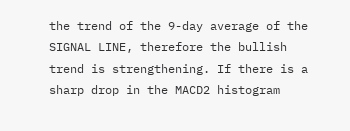the trend of the 9-day average of the SIGNAL LINE, therefore the bullish trend is strengthening. If there is a sharp drop in the MACD2 histogram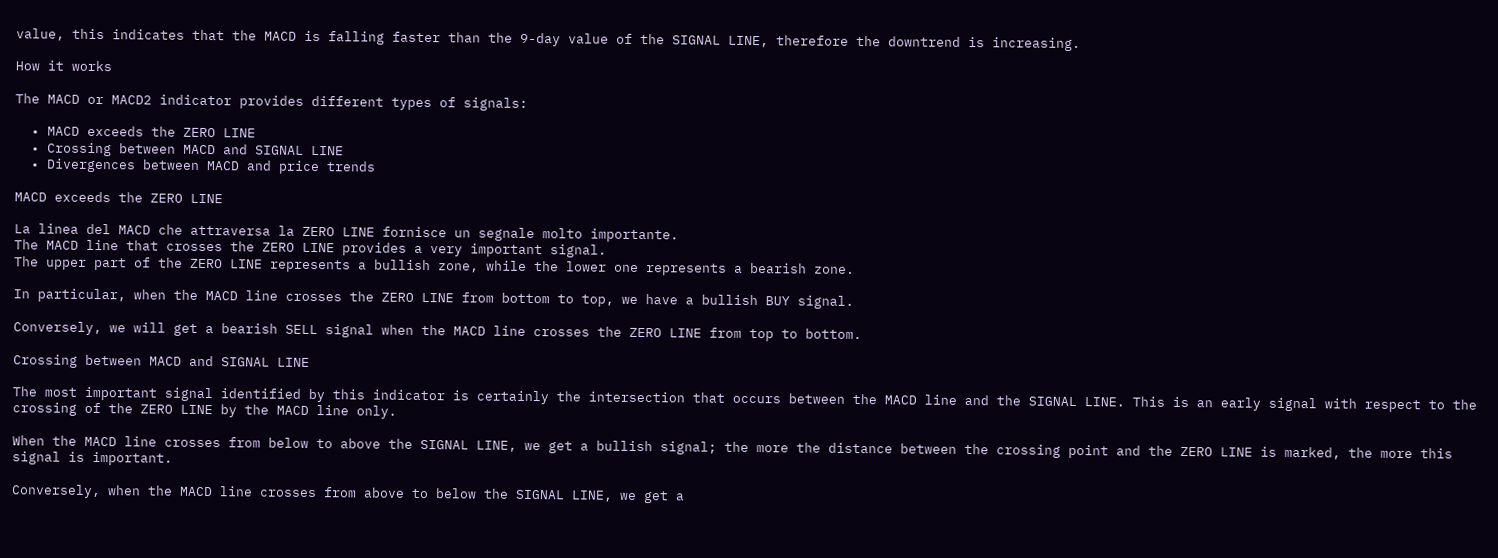value, this indicates that the MACD is falling faster than the 9-day value of the SIGNAL LINE, therefore the downtrend is increasing.

How it works

The MACD or MACD2 indicator provides different types of signals:

  • MACD exceeds the ZERO LINE
  • Crossing between MACD and SIGNAL LINE
  • Divergences between MACD and price trends

MACD exceeds the ZERO LINE

La linea del MACD che attraversa la ZERO LINE fornisce un segnale molto importante.
The MACD line that crosses the ZERO LINE provides a very important signal.
The upper part of the ZERO LINE represents a bullish zone, while the lower one represents a bearish zone.

In particular, when the MACD line crosses the ZERO LINE from bottom to top, we have a bullish BUY signal.

Conversely, we will get a bearish SELL signal when the MACD line crosses the ZERO LINE from top to bottom.

Crossing between MACD and SIGNAL LINE

The most important signal identified by this indicator is certainly the intersection that occurs between the MACD line and the SIGNAL LINE. This is an early signal with respect to the crossing of the ZERO LINE by the MACD line only.

When the MACD line crosses from below to above the SIGNAL LINE, we get a bullish signal; the more the distance between the crossing point and the ZERO LINE is marked, the more this signal is important.

Conversely, when the MACD line crosses from above to below the SIGNAL LINE, we get a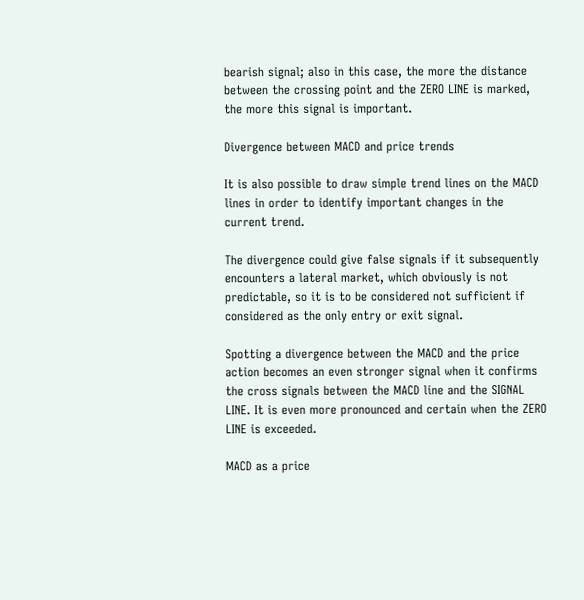bearish signal; also in this case, the more the distance between the crossing point and the ZERO LINE is marked, the more this signal is important.

Divergence between MACD and price trends

It is also possible to draw simple trend lines on the MACD lines in order to identify important changes in the current trend.

The divergence could give false signals if it subsequently encounters a lateral market, which obviously is not predictable, so it is to be considered not sufficient if considered as the only entry or exit signal.

Spotting a divergence between the MACD and the price action becomes an even stronger signal when it confirms the cross signals between the MACD line and the SIGNAL LINE. It is even more pronounced and certain when the ZERO LINE is exceeded.

MACD as a price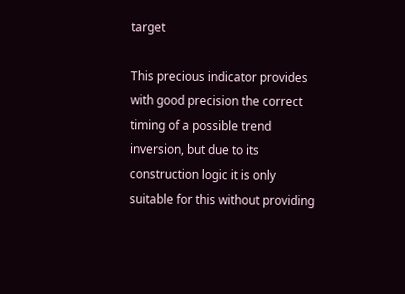target

This precious indicator provides with good precision the correct timing of a possible trend inversion, but due to its construction logic it is only suitable for this without providing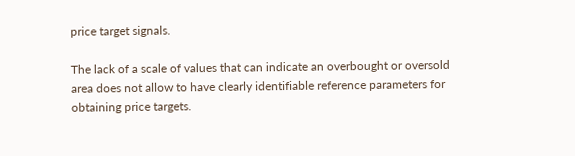price target signals.

The lack of a scale of values that can indicate an overbought or oversold area does not allow to have clearly identifiable reference parameters for obtaining price targets.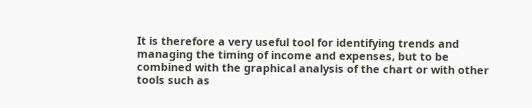It is therefore a very useful tool for identifying trends and managing the timing of income and expenses, but to be combined with the graphical analysis of the chart or with other tools such as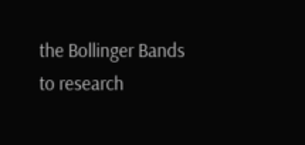the Bollinger Bands to research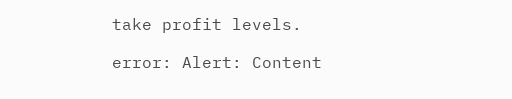take profit levels.

error: Alert: Content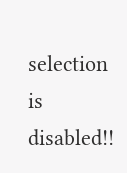selection is disabled!!